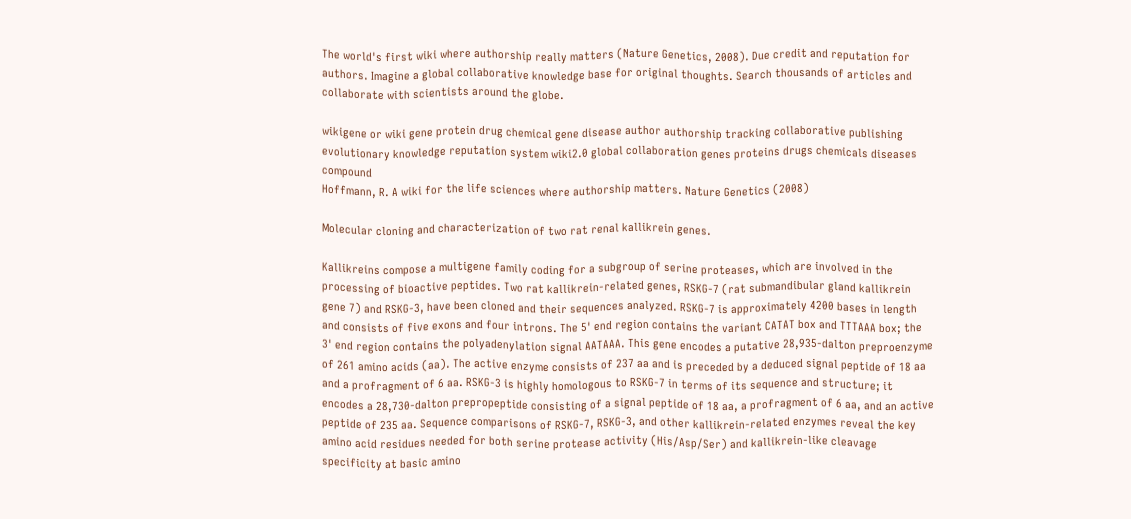The world's first wiki where authorship really matters (Nature Genetics, 2008). Due credit and reputation for authors. Imagine a global collaborative knowledge base for original thoughts. Search thousands of articles and collaborate with scientists around the globe.

wikigene or wiki gene protein drug chemical gene disease author authorship tracking collaborative publishing evolutionary knowledge reputation system wiki2.0 global collaboration genes proteins drugs chemicals diseases compound
Hoffmann, R. A wiki for the life sciences where authorship matters. Nature Genetics (2008)

Molecular cloning and characterization of two rat renal kallikrein genes.

Kallikreins compose a multigene family coding for a subgroup of serine proteases, which are involved in the processing of bioactive peptides. Two rat kallikrein-related genes, RSKG-7 (rat submandibular gland kallikrein gene 7) and RSKG-3, have been cloned and their sequences analyzed. RSKG-7 is approximately 4200 bases in length and consists of five exons and four introns. The 5' end region contains the variant CATAT box and TTTAAA box; the 3' end region contains the polyadenylation signal AATAAA. This gene encodes a putative 28,935-dalton preproenzyme of 261 amino acids (aa). The active enzyme consists of 237 aa and is preceded by a deduced signal peptide of 18 aa and a profragment of 6 aa. RSKG-3 is highly homologous to RSKG-7 in terms of its sequence and structure; it encodes a 28,730-dalton prepropeptide consisting of a signal peptide of 18 aa, a profragment of 6 aa, and an active peptide of 235 aa. Sequence comparisons of RSKG-7, RSKG-3, and other kallikrein-related enzymes reveal the key amino acid residues needed for both serine protease activity (His/Asp/Ser) and kallikrein-like cleavage specificity at basic amino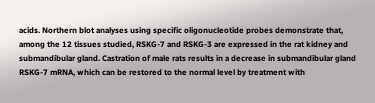acids. Northern blot analyses using specific oligonucleotide probes demonstrate that, among the 12 tissues studied, RSKG-7 and RSKG-3 are expressed in the rat kidney and submandibular gland. Castration of male rats results in a decrease in submandibular gland RSKG-7 mRNA, which can be restored to the normal level by treatment with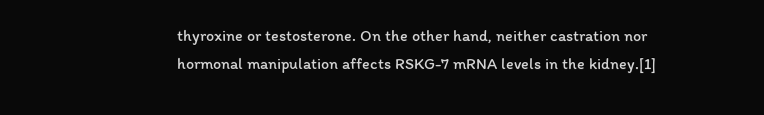thyroxine or testosterone. On the other hand, neither castration nor hormonal manipulation affects RSKG-7 mRNA levels in the kidney.[1]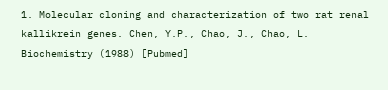1. Molecular cloning and characterization of two rat renal kallikrein genes. Chen, Y.P., Chao, J., Chao, L. Biochemistry (1988) [Pubmed]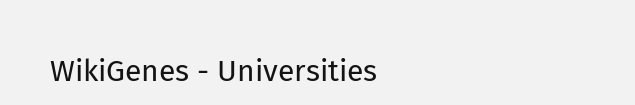WikiGenes - Universities